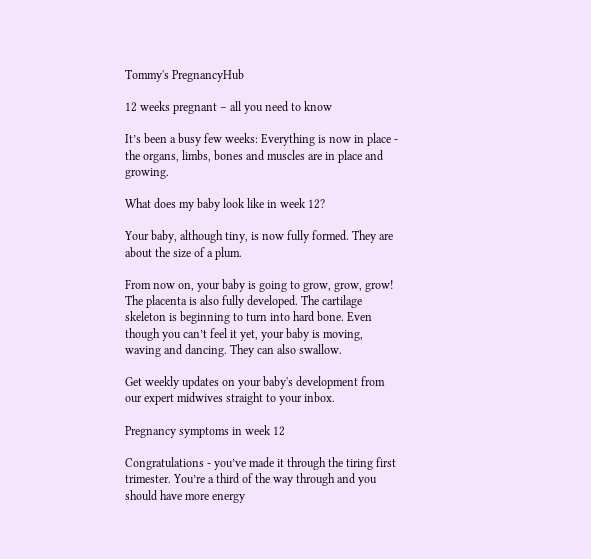Tommy's PregnancyHub

12 weeks pregnant – all you need to know

It’s been a busy few weeks: Everything is now in place - the organs, limbs, bones and muscles are in place and growing.

What does my baby look like in week 12?

Your baby, although tiny, is now fully formed. They are about the size of a plum.

From now on, your baby is going to grow, grow, grow! The placenta is also fully developed. The cartilage skeleton is beginning to turn into hard bone. Even though you can’t feel it yet, your baby is moving, waving and dancing. They can also swallow.

Get weekly updates on your baby's development from our expert midwives straight to your inbox.

Pregnancy symptoms in week 12

Congratulations - you’ve made it through the tiring first trimester. You’re a third of the way through and you should have more energy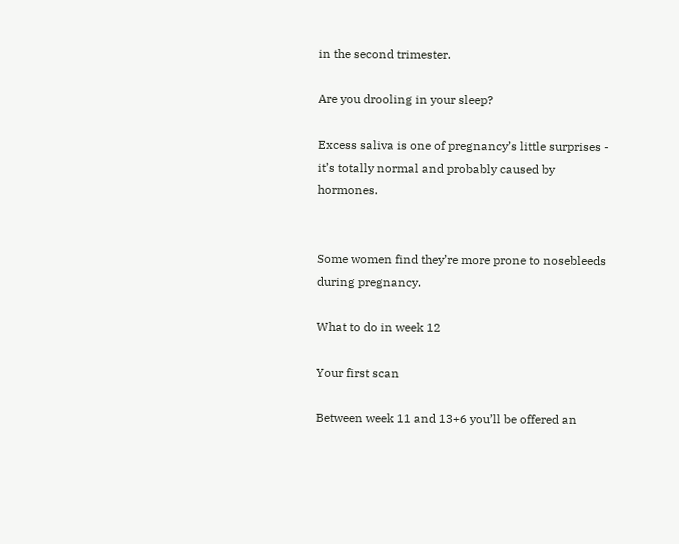in the second trimester.

Are you drooling in your sleep?

Excess saliva is one of pregnancy’s little surprises - it’s totally normal and probably caused by hormones.


Some women find they’re more prone to nosebleeds during pregnancy.

What to do in week 12

Your first scan

Between week 11 and 13+6 you’ll be offered an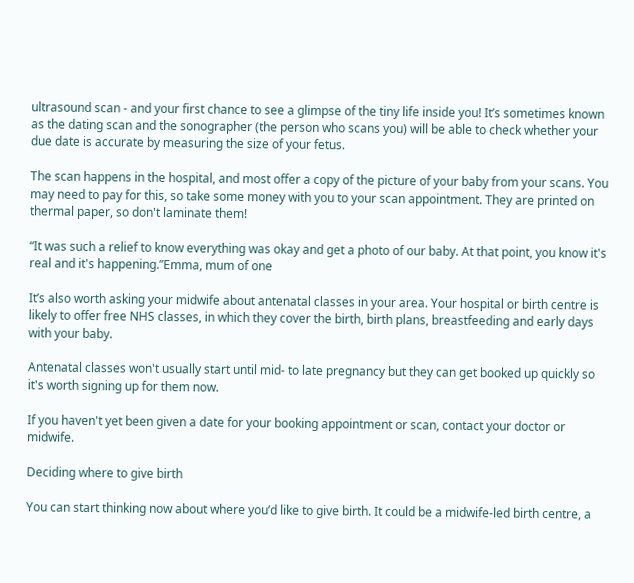ultrasound scan - and your first chance to see a glimpse of the tiny life inside you! It’s sometimes known as the dating scan and the sonographer (the person who scans you) will be able to check whether your due date is accurate by measuring the size of your fetus.

The scan happens in the hospital, and most offer a copy of the picture of your baby from your scans. You may need to pay for this, so take some money with you to your scan appointment. They are printed on thermal paper, so don't laminate them!

“It was such a relief to know everything was okay and get a photo of our baby. At that point, you know it's real and it's happening.”Emma, mum of one

It’s also worth asking your midwife about antenatal classes in your area. Your hospital or birth centre is likely to offer free NHS classes, in which they cover the birth, birth plans, breastfeeding and early days with your baby.

Antenatal classes won't usually start until mid- to late pregnancy but they can get booked up quickly so it's worth signing up for them now.

If you haven't yet been given a date for your booking appointment or scan, contact your doctor or midwife.

Deciding where to give birth

You can start thinking now about where you’d like to give birth. It could be a midwife-led birth centre, a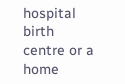hospital birth centre or a home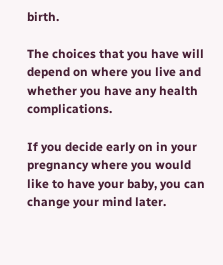birth.

The choices that you have will depend on where you live and whether you have any health complications.

If you decide early on in your pregnancy where you would like to have your baby, you can change your mind later.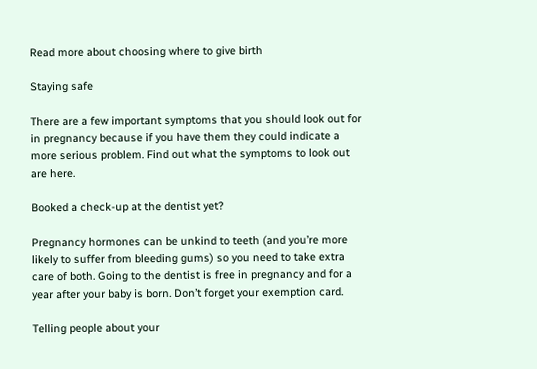Read more about choosing where to give birth

Staying safe

There are a few important symptoms that you should look out for in pregnancy because if you have them they could indicate a more serious problem. Find out what the symptoms to look out are here.

Booked a check-up at the dentist yet?

Pregnancy hormones can be unkind to teeth (and you’re more likely to suffer from bleeding gums) so you need to take extra care of both. Going to the dentist is free in pregnancy and for a year after your baby is born. Don’t forget your exemption card.

Telling people about your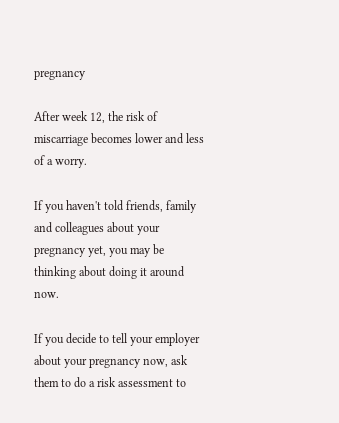pregnancy

After week 12, the risk of miscarriage becomes lower and less of a worry.

If you haven't told friends, family and colleagues about your pregnancy yet, you may be thinking about doing it around now.

If you decide to tell your employer about your pregnancy now, ask them to do a risk assessment to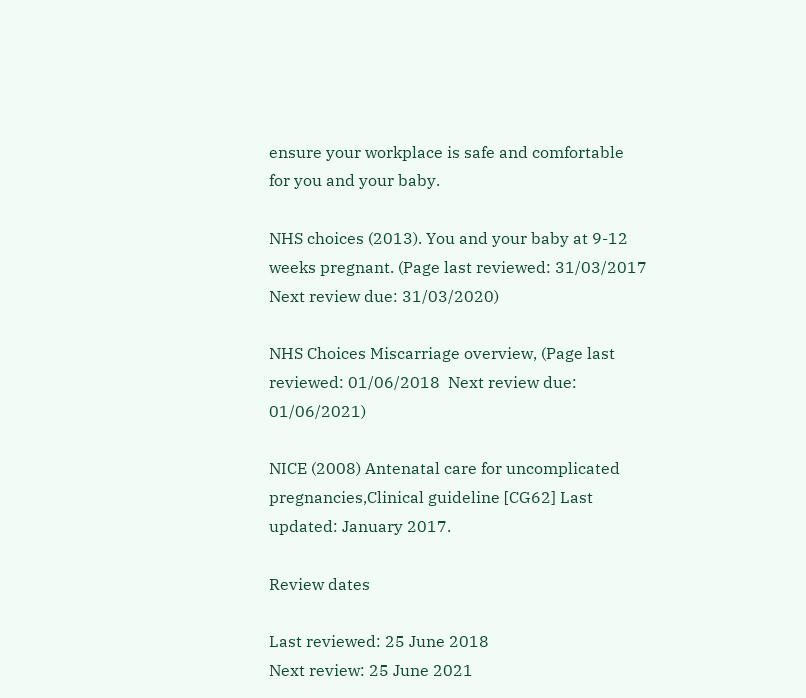ensure your workplace is safe and comfortable for you and your baby.

NHS choices (2013). You and your baby at 9-12 weeks pregnant. (Page last reviewed: 31/03/2017 Next review due: 31/03/2020)

NHS Choices Miscarriage overview, (Page last reviewed: 01/06/2018  Next review due: 01/06/2021)

NICE (2008) Antenatal care for uncomplicated pregnancies,Clinical guideline [CG62] Last updated: January 2017.

Review dates

Last reviewed: 25 June 2018
Next review: 25 June 2021